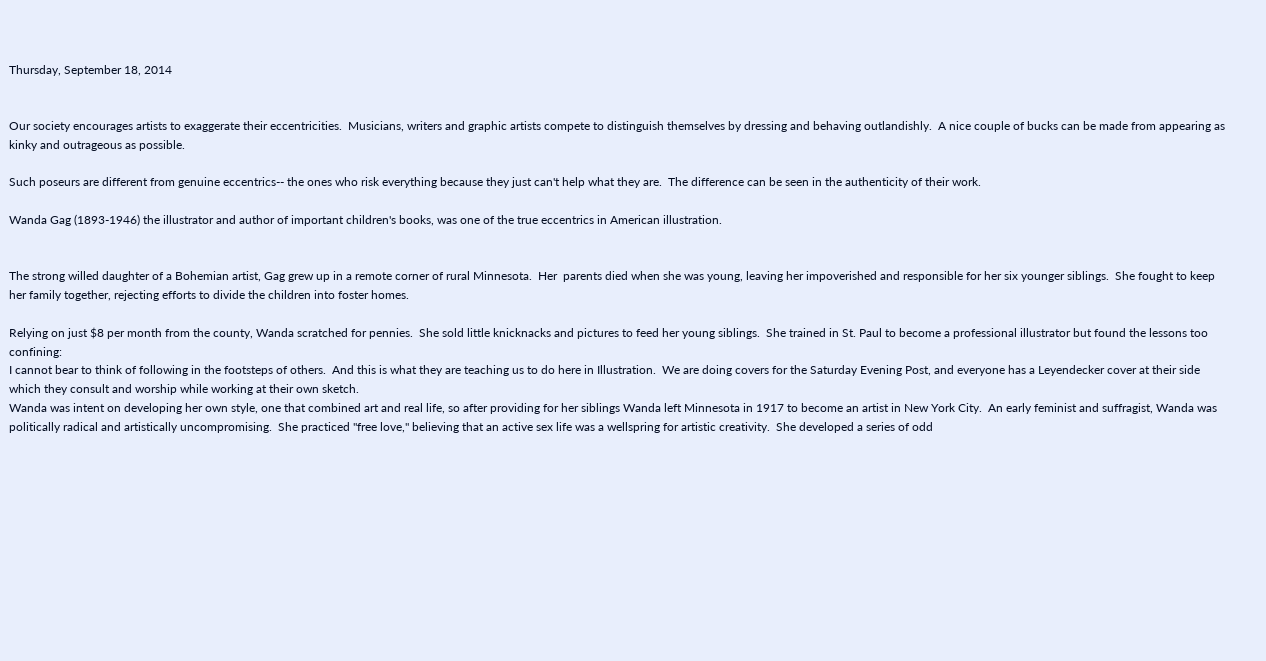Thursday, September 18, 2014


Our society encourages artists to exaggerate their eccentricities.  Musicians, writers and graphic artists compete to distinguish themselves by dressing and behaving outlandishly.  A nice couple of bucks can be made from appearing as kinky and outrageous as possible.

Such poseurs are different from genuine eccentrics-- the ones who risk everything because they just can't help what they are.  The difference can be seen in the authenticity of their work.

Wanda Gag (1893-1946) the illustrator and author of important children's books, was one of the true eccentrics in American illustration.


The strong willed daughter of a Bohemian artist, Gag grew up in a remote corner of rural Minnesota.  Her  parents died when she was young, leaving her impoverished and responsible for her six younger siblings.  She fought to keep her family together, rejecting efforts to divide the children into foster homes.

Relying on just $8 per month from the county, Wanda scratched for pennies.  She sold little knicknacks and pictures to feed her young siblings.  She trained in St. Paul to become a professional illustrator but found the lessons too confining:
I cannot bear to think of following in the footsteps of others.  And this is what they are teaching us to do here in Illustration.  We are doing covers for the Saturday Evening Post, and everyone has a Leyendecker cover at their side which they consult and worship while working at their own sketch.
Wanda was intent on developing her own style, one that combined art and real life, so after providing for her siblings Wanda left Minnesota in 1917 to become an artist in New York City.  An early feminist and suffragist, Wanda was politically radical and artistically uncompromising.  She practiced "free love," believing that an active sex life was a wellspring for artistic creativity.  She developed a series of odd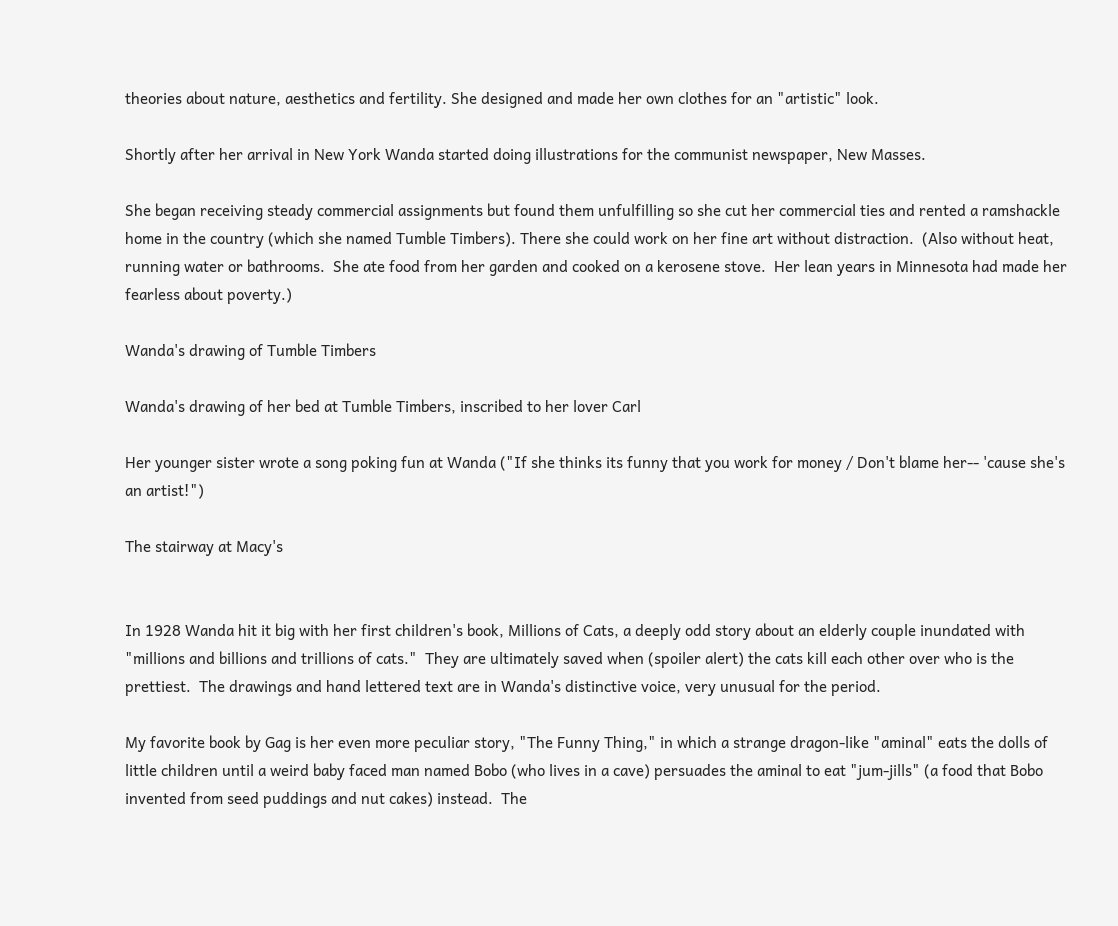theories about nature, aesthetics and fertility. She designed and made her own clothes for an "artistic" look.

Shortly after her arrival in New York Wanda started doing illustrations for the communist newspaper, New Masses.

She began receiving steady commercial assignments but found them unfulfilling so she cut her commercial ties and rented a ramshackle home in the country (which she named Tumble Timbers). There she could work on her fine art without distraction.  (Also without heat, running water or bathrooms.  She ate food from her garden and cooked on a kerosene stove.  Her lean years in Minnesota had made her fearless about poverty.)

Wanda's drawing of Tumble Timbers

Wanda's drawing of her bed at Tumble Timbers, inscribed to her lover Carl

Her younger sister wrote a song poking fun at Wanda ("If she thinks its funny that you work for money / Don't blame her-- 'cause she's an artist!")

The stairway at Macy's


In 1928 Wanda hit it big with her first children's book, Millions of Cats, a deeply odd story about an elderly couple inundated with "millions and billions and trillions of cats."  They are ultimately saved when (spoiler alert) the cats kill each other over who is the prettiest.  The drawings and hand lettered text are in Wanda's distinctive voice, very unusual for the period.

My favorite book by Gag is her even more peculiar story, "The Funny Thing," in which a strange dragon-like "aminal" eats the dolls of little children until a weird baby faced man named Bobo (who lives in a cave) persuades the aminal to eat "jum-jills" (a food that Bobo invented from seed puddings and nut cakes) instead.  The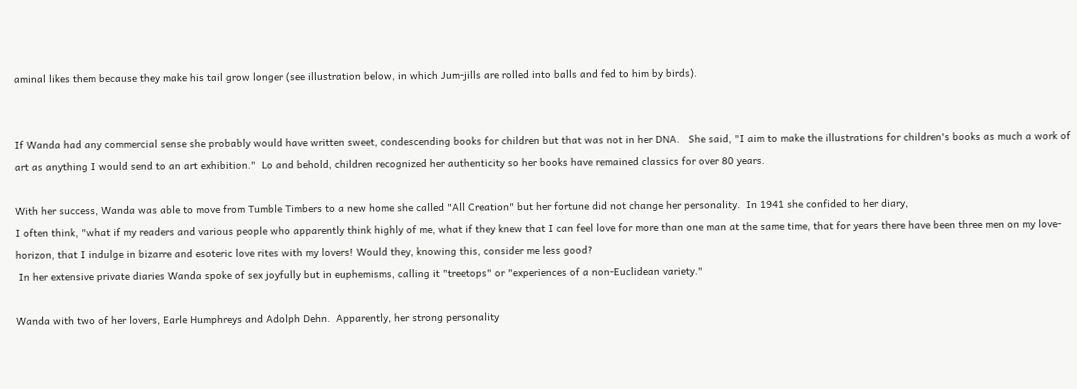aminal likes them because they make his tail grow longer (see illustration below, in which Jum-jills are rolled into balls and fed to him by birds).


If Wanda had any commercial sense she probably would have written sweet, condescending books for children but that was not in her DNA.   She said, "I aim to make the illustrations for children's books as much a work of art as anything I would send to an art exhibition."  Lo and behold, children recognized her authenticity so her books have remained classics for over 80 years.

With her success, Wanda was able to move from Tumble Timbers to a new home she called "All Creation" but her fortune did not change her personality.  In 1941 she confided to her diary,
I often think, "what if my readers and various people who apparently think highly of me, what if they knew that I can feel love for more than one man at the same time, that for years there have been three men on my love-horizon, that I indulge in bizarre and esoteric love rites with my lovers! Would they, knowing this, consider me less good?
 In her extensive private diaries Wanda spoke of sex joyfully but in euphemisms, calling it "treetops" or "experiences of a non-Euclidean variety."

Wanda with two of her lovers, Earle Humphreys and Adolph Dehn.  Apparently, her strong personality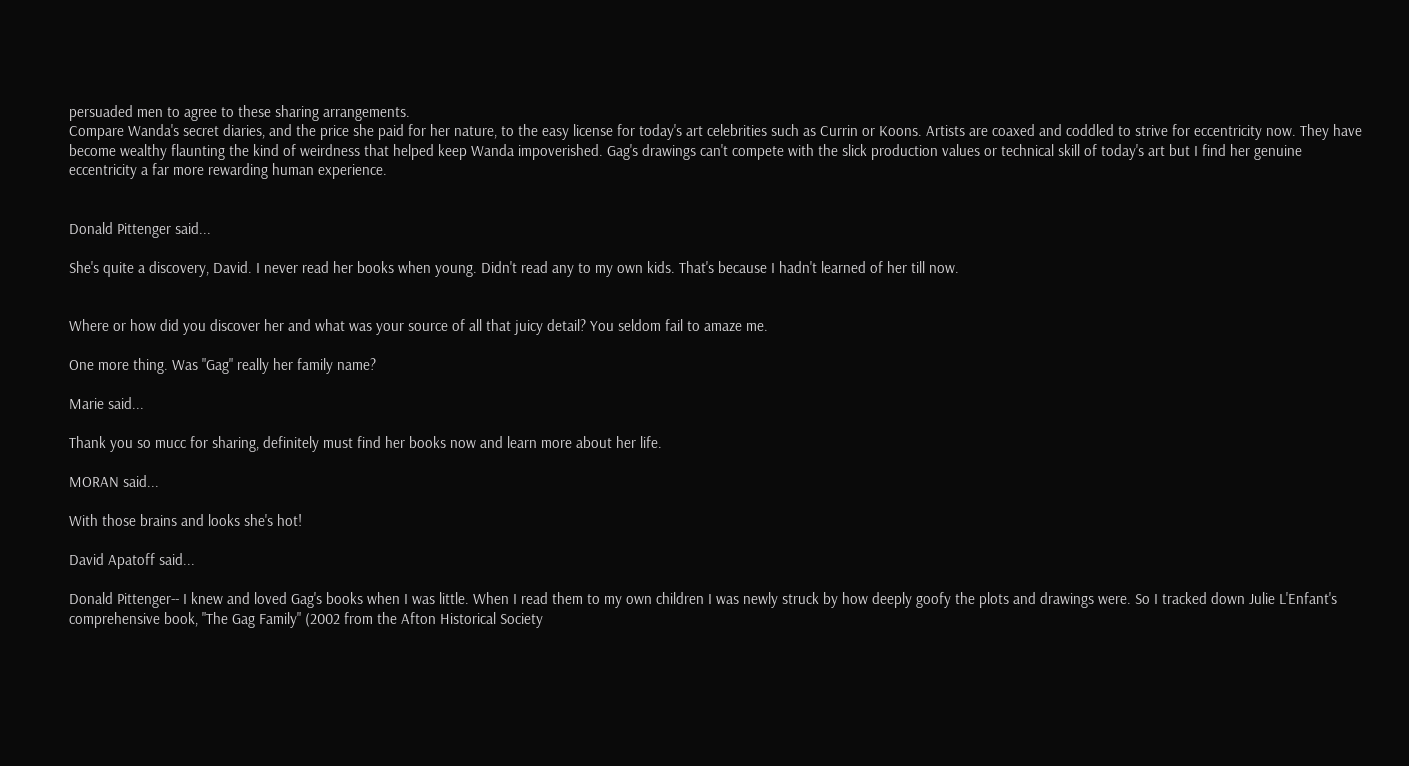persuaded men to agree to these sharing arrangements.
Compare Wanda's secret diaries, and the price she paid for her nature, to the easy license for today's art celebrities such as Currin or Koons. Artists are coaxed and coddled to strive for eccentricity now. They have become wealthy flaunting the kind of weirdness that helped keep Wanda impoverished. Gag's drawings can't compete with the slick production values or technical skill of today's art but I find her genuine eccentricity a far more rewarding human experience.


Donald Pittenger said...

She's quite a discovery, David. I never read her books when young. Didn't read any to my own kids. That's because I hadn't learned of her till now.


Where or how did you discover her and what was your source of all that juicy detail? You seldom fail to amaze me.

One more thing. Was "Gag" really her family name?

Marie said...

Thank you so mucc for sharing, definitely must find her books now and learn more about her life.

MORAN said...

With those brains and looks she's hot!

David Apatoff said...

Donald Pittenger-- I knew and loved Gag's books when I was little. When I read them to my own children I was newly struck by how deeply goofy the plots and drawings were. So I tracked down Julie L'Enfant's comprehensive book, "The Gag Family" (2002 from the Afton Historical Society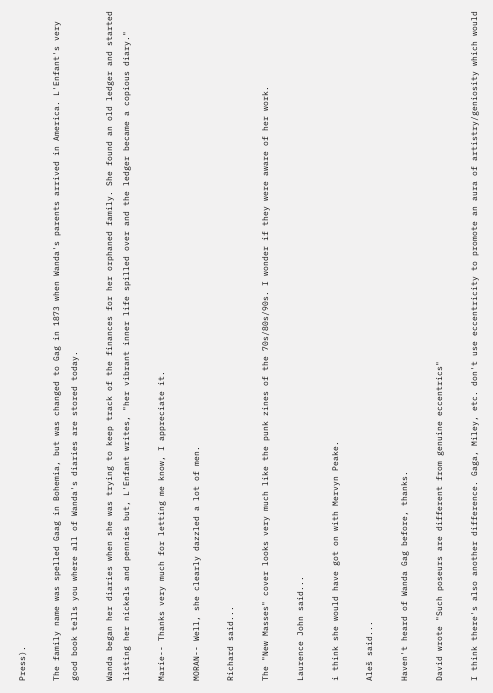Press).

The family name was spelled Gaag in Bohemia, but was changed to Gag in 1873 when Wanda's parents arrived in America. L'Enfant's very good book tells you where all of Wanda's diaries are stored today.

Wanda began her diaries when she was trying to keep track of the finances for her orphaned family. She found an old ledger and started listing her nickels and pennies but, L'Enfant writes, "her vibrant inner life spilled over and the ledger became a copious diary."

Marie-- Thanks very much for letting me know, I appreciate it.

MORAN-- Well, she clearly dazzled a lot of men.

Richard said...

The "New Masses" cover looks very much like the punk zines of the 70s/80s/90s. I wonder if they were aware of her work.

Laurence John said...

i think she would have got on with Mervyn Peake.

Aleš said...

Haven't heard of Wanda Gag before, thanks.

David wrote "Such poseurs are different from genuine eccentrics"

I think there's also another difference. Gaga, Miley, etc. don't use eccentricity to promote an aura of artistry/geniosity which would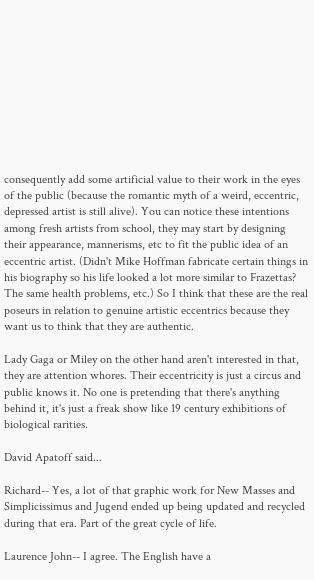consequently add some artificial value to their work in the eyes of the public (because the romantic myth of a weird, eccentric, depressed artist is still alive). You can notice these intentions among fresh artists from school, they may start by designing their appearance, mannerisms, etc to fit the public idea of an eccentric artist. (Didn't Mike Hoffman fabricate certain things in his biography so his life looked a lot more similar to Frazettas? The same health problems, etc.) So I think that these are the real poseurs in relation to genuine artistic eccentrics because they want us to think that they are authentic.

Lady Gaga or Miley on the other hand aren't interested in that, they are attention whores. Their eccentricity is just a circus and public knows it. No one is pretending that there's anything behind it, it's just a freak show like 19 century exhibitions of biological rarities.

David Apatoff said...

Richard-- Yes, a lot of that graphic work for New Masses and Simplicissimus and Jugend ended up being updated and recycled during that era. Part of the great cycle of life.

Laurence John-- I agree. The English have a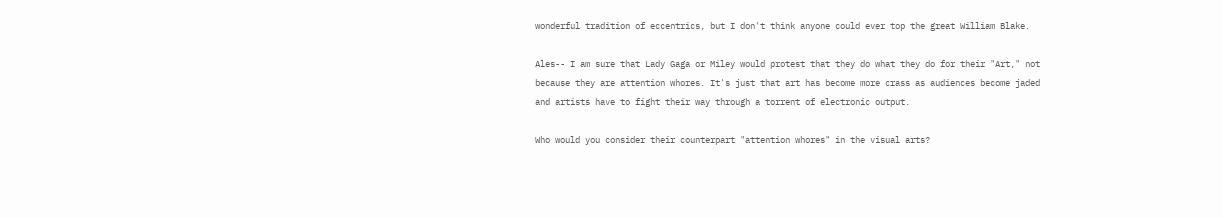wonderful tradition of eccentrics, but I don't think anyone could ever top the great William Blake.

Ales-- I am sure that Lady Gaga or Miley would protest that they do what they do for their "Art," not because they are attention whores. It's just that art has become more crass as audiences become jaded and artists have to fight their way through a torrent of electronic output.

Who would you consider their counterpart "attention whores" in the visual arts?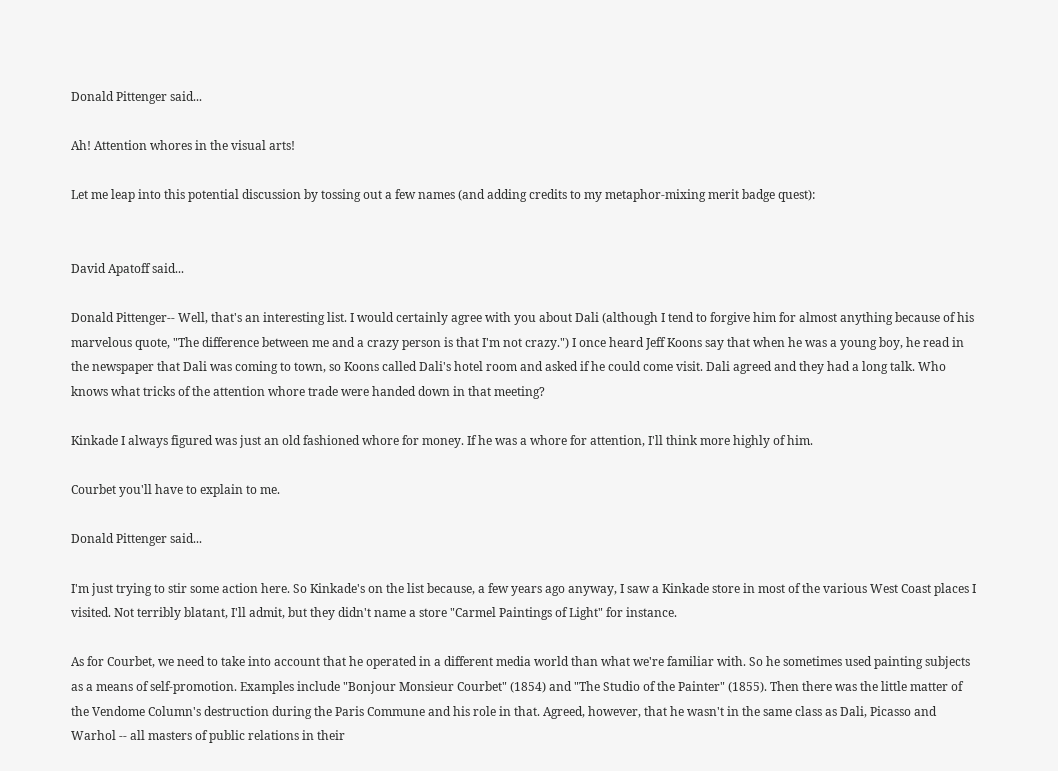Donald Pittenger said...

Ah! Attention whores in the visual arts!

Let me leap into this potential discussion by tossing out a few names (and adding credits to my metaphor-mixing merit badge quest):


David Apatoff said...

Donald Pittenger-- Well, that's an interesting list. I would certainly agree with you about Dali (although I tend to forgive him for almost anything because of his marvelous quote, "The difference between me and a crazy person is that I'm not crazy.") I once heard Jeff Koons say that when he was a young boy, he read in the newspaper that Dali was coming to town, so Koons called Dali's hotel room and asked if he could come visit. Dali agreed and they had a long talk. Who knows what tricks of the attention whore trade were handed down in that meeting?

Kinkade I always figured was just an old fashioned whore for money. If he was a whore for attention, I'll think more highly of him.

Courbet you'll have to explain to me.

Donald Pittenger said...

I'm just trying to stir some action here. So Kinkade's on the list because, a few years ago anyway, I saw a Kinkade store in most of the various West Coast places I visited. Not terribly blatant, I'll admit, but they didn't name a store "Carmel Paintings of Light" for instance.

As for Courbet, we need to take into account that he operated in a different media world than what we're familiar with. So he sometimes used painting subjects as a means of self-promotion. Examples include "Bonjour Monsieur Courbet" (1854) and "The Studio of the Painter" (1855). Then there was the little matter of the Vendome Column's destruction during the Paris Commune and his role in that. Agreed, however, that he wasn't in the same class as Dali, Picasso and Warhol -- all masters of public relations in their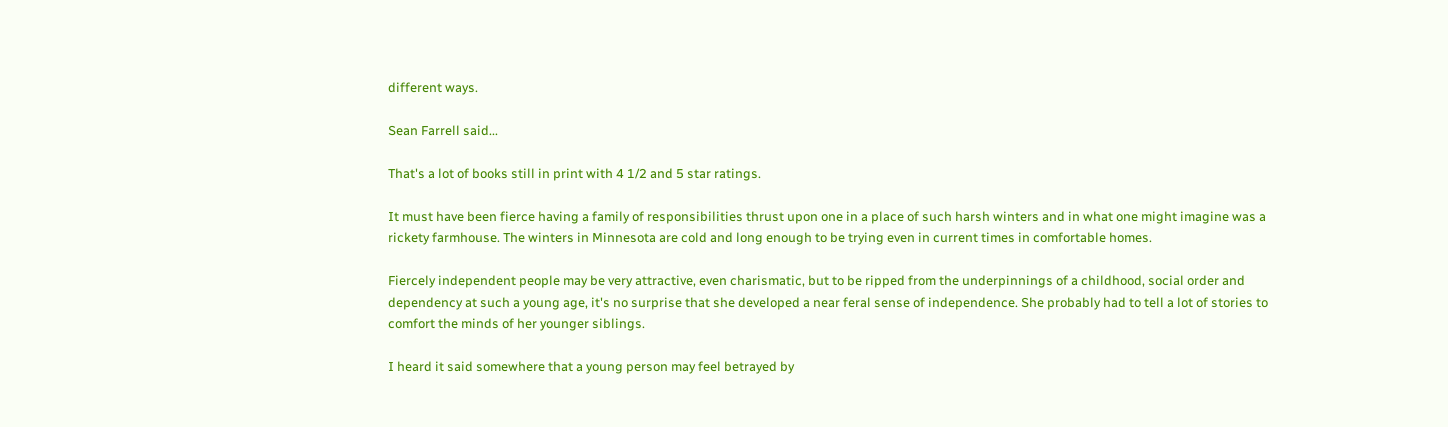different ways.

Sean Farrell said...

That's a lot of books still in print with 4 1/2 and 5 star ratings.

It must have been fierce having a family of responsibilities thrust upon one in a place of such harsh winters and in what one might imagine was a rickety farmhouse. The winters in Minnesota are cold and long enough to be trying even in current times in comfortable homes.

Fiercely independent people may be very attractive, even charismatic, but to be ripped from the underpinnings of a childhood, social order and dependency at such a young age, it's no surprise that she developed a near feral sense of independence. She probably had to tell a lot of stories to comfort the minds of her younger siblings.

I heard it said somewhere that a young person may feel betrayed by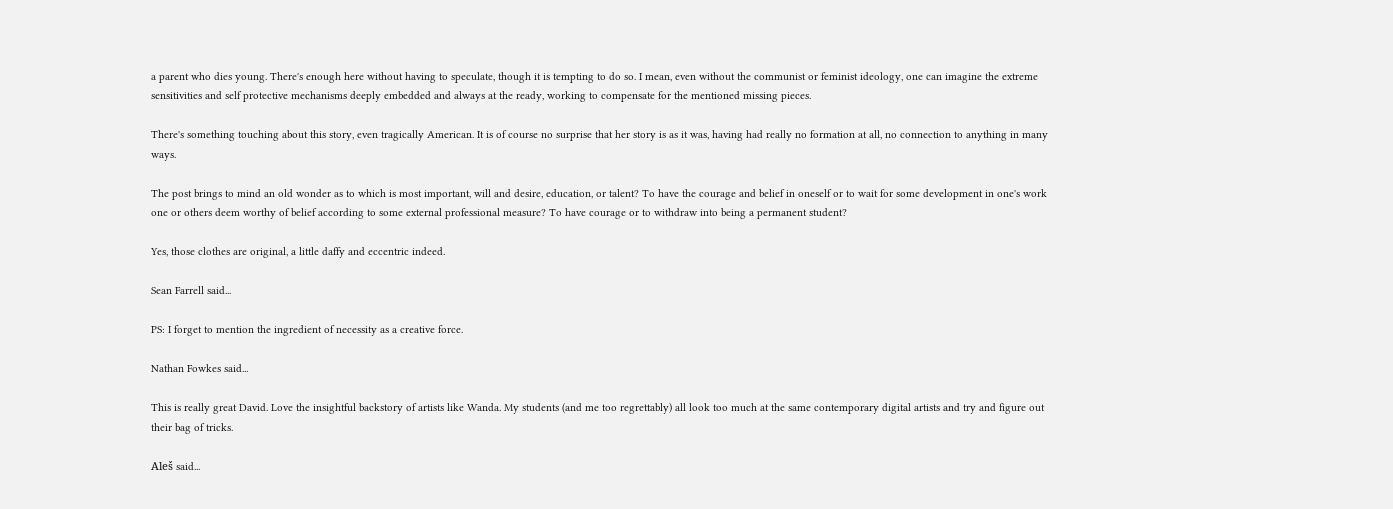a parent who dies young. There's enough here without having to speculate, though it is tempting to do so. I mean, even without the communist or feminist ideology, one can imagine the extreme sensitivities and self protective mechanisms deeply embedded and always at the ready, working to compensate for the mentioned missing pieces.

There's something touching about this story, even tragically American. It is of course no surprise that her story is as it was, having had really no formation at all, no connection to anything in many ways.

The post brings to mind an old wonder as to which is most important, will and desire, education, or talent? To have the courage and belief in oneself or to wait for some development in one's work one or others deem worthy of belief according to some external professional measure? To have courage or to withdraw into being a permanent student?

Yes, those clothes are original, a little daffy and eccentric indeed.

Sean Farrell said...

PS: I forget to mention the ingredient of necessity as a creative force.

Nathan Fowkes said...

This is really great David. Love the insightful backstory of artists like Wanda. My students (and me too regrettably) all look too much at the same contemporary digital artists and try and figure out their bag of tricks.

Aleš said...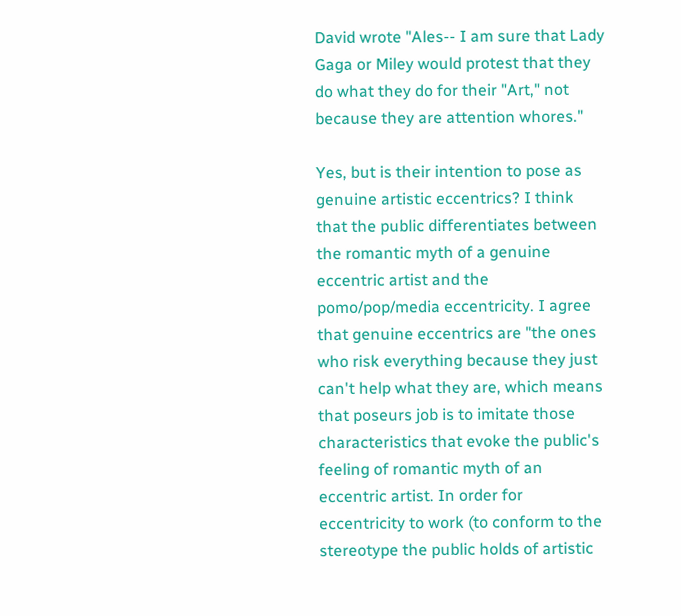David wrote "Ales-- I am sure that Lady Gaga or Miley would protest that they do what they do for their "Art," not because they are attention whores."

Yes, but is their intention to pose as genuine artistic eccentrics? I think that the public differentiates between the romantic myth of a genuine eccentric artist and the pomo/pop/media eccentricity. I agree that genuine eccentrics are "the ones who risk everything because they just can't help what they are, which means that poseurs job is to imitate those characteristics that evoke the public's feeling of romantic myth of an eccentric artist. In order for eccentricity to work (to conform to the stereotype the public holds of artistic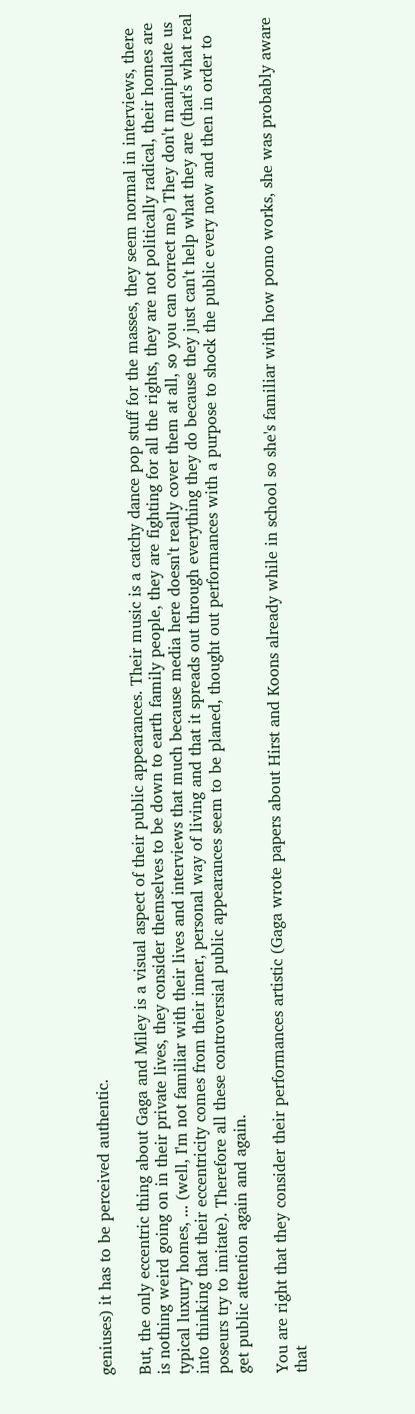geniuses) it has to be perceived authentic.

But, the only eccentric thing about Gaga and Miley is a visual aspect of their public appearances. Their music is a catchy dance pop stuff for the masses, they seem normal in interviews, there is nothing weird going on in their private lives, they consider themselves to be down to earth family people, they are fighting for all the rights, they are not politically radical, their homes are typical luxury homes, ... (well, I'm not familiar with their lives and interviews that much because media here doesn't really cover them at all, so you can correct me) They don't manipulate us into thinking that their eccentricity comes from their inner, personal way of living and that it spreads out through everything they do because they just can't help what they are (that's what real poseurs try to imitate). Therefore all these controversial public appearances seem to be planed, thought out performances with a purpose to shock the public every now and then in order to get public attention again and again.

You are right that they consider their performances artistic (Gaga wrote papers about Hirst and Koons already while in school so she's familiar with how pomo works, she was probably aware that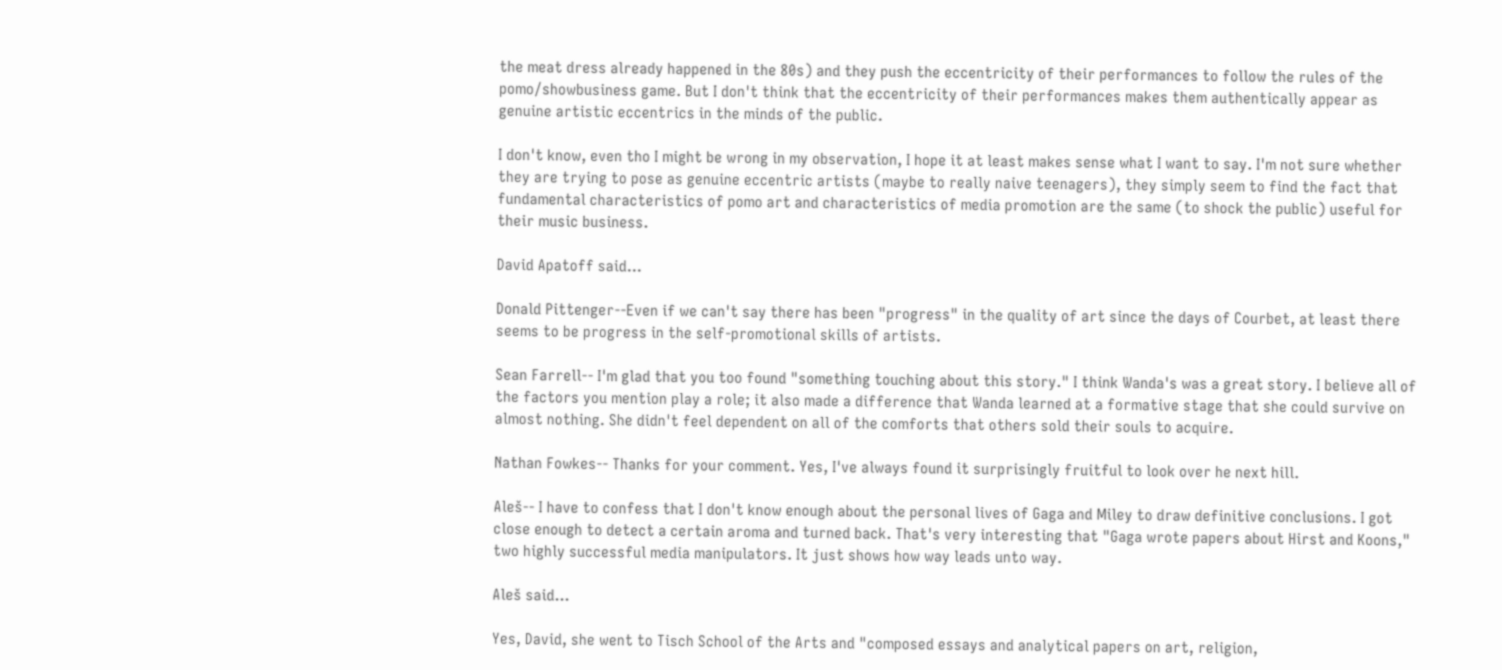the meat dress already happened in the 80s) and they push the eccentricity of their performances to follow the rules of the pomo/showbusiness game. But I don't think that the eccentricity of their performances makes them authentically appear as genuine artistic eccentrics in the minds of the public.

I don't know, even tho I might be wrong in my observation, I hope it at least makes sense what I want to say. I'm not sure whether they are trying to pose as genuine eccentric artists (maybe to really naive teenagers), they simply seem to find the fact that fundamental characteristics of pomo art and characteristics of media promotion are the same (to shock the public) useful for their music business.

David Apatoff said...

Donald Pittenger--Even if we can't say there has been "progress" in the quality of art since the days of Courbet, at least there seems to be progress in the self-promotional skills of artists.

Sean Farrell-- I'm glad that you too found "something touching about this story." I think Wanda's was a great story. I believe all of the factors you mention play a role; it also made a difference that Wanda learned at a formative stage that she could survive on almost nothing. She didn't feel dependent on all of the comforts that others sold their souls to acquire.

Nathan Fowkes-- Thanks for your comment. Yes, I've always found it surprisingly fruitful to look over he next hill.

Aleš-- I have to confess that I don't know enough about the personal lives of Gaga and Miley to draw definitive conclusions. I got close enough to detect a certain aroma and turned back. That's very interesting that "Gaga wrote papers about Hirst and Koons," two highly successful media manipulators. It just shows how way leads unto way.

Aleš said...

Yes, David, she went to Tisch School of the Arts and "composed essays and analytical papers on art, religion,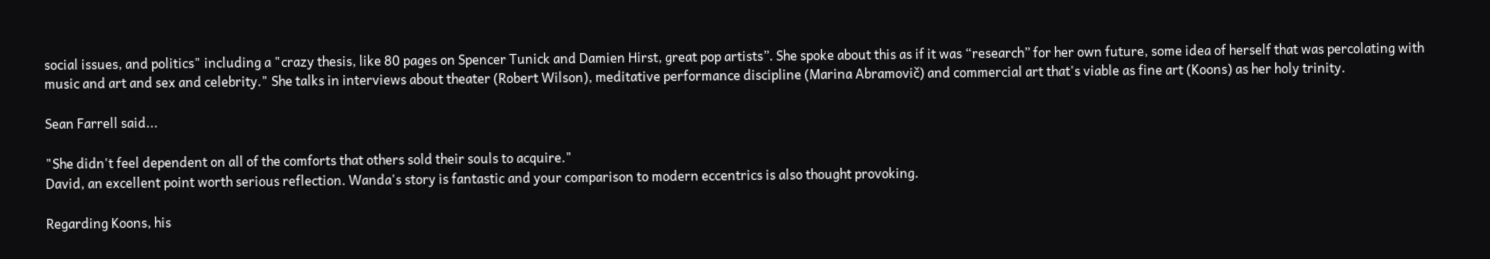social issues, and politics" including a "crazy thesis, like 80 pages on Spencer Tunick and Damien Hirst, great pop artists”. She spoke about this as if it was “research” for her own future, some idea of herself that was percolating with music and art and sex and celebrity." She talks in interviews about theater (Robert Wilson), meditative performance discipline (Marina Abramovič) and commercial art that's viable as fine art (Koons) as her holy trinity.

Sean Farrell said...

"She didn't feel dependent on all of the comforts that others sold their souls to acquire."
David, an excellent point worth serious reflection. Wanda's story is fantastic and your comparison to modern eccentrics is also thought provoking.

Regarding Koons, his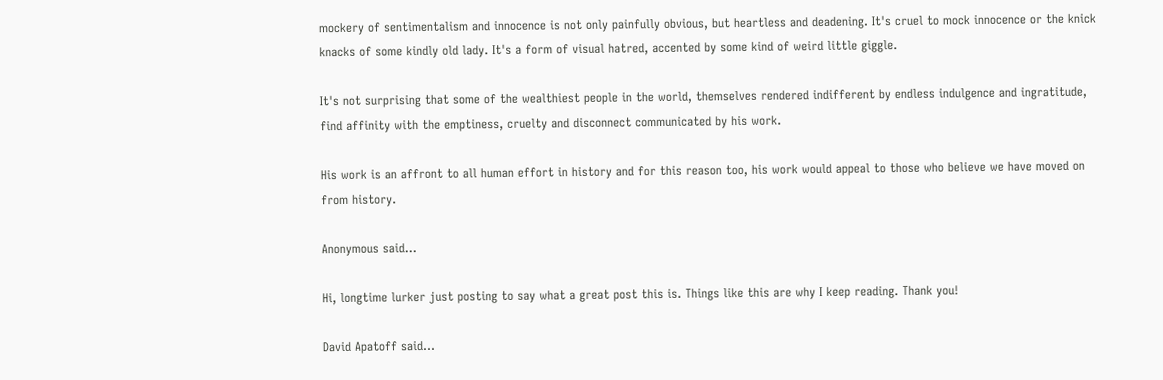mockery of sentimentalism and innocence is not only painfully obvious, but heartless and deadening. It's cruel to mock innocence or the knick knacks of some kindly old lady. It's a form of visual hatred, accented by some kind of weird little giggle.

It's not surprising that some of the wealthiest people in the world, themselves rendered indifferent by endless indulgence and ingratitude, find affinity with the emptiness, cruelty and disconnect communicated by his work.

His work is an affront to all human effort in history and for this reason too, his work would appeal to those who believe we have moved on from history.

Anonymous said...

Hi, longtime lurker just posting to say what a great post this is. Things like this are why I keep reading. Thank you!

David Apatoff said...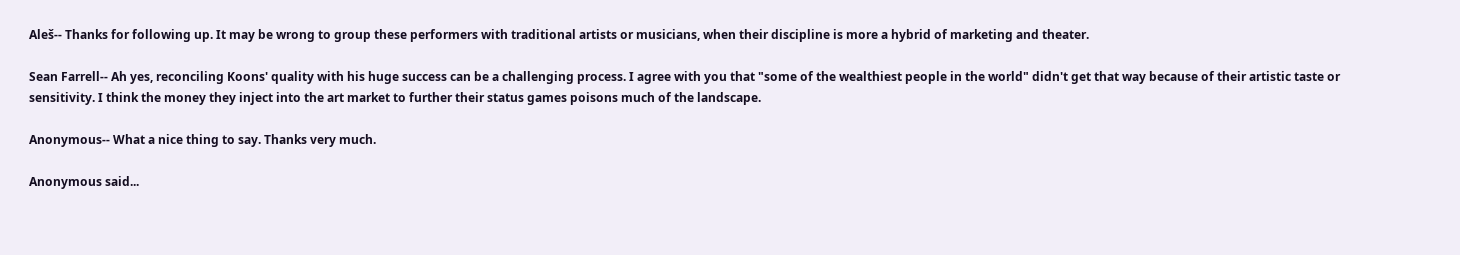Aleš-- Thanks for following up. It may be wrong to group these performers with traditional artists or musicians, when their discipline is more a hybrid of marketing and theater.

Sean Farrell-- Ah yes, reconciling Koons' quality with his huge success can be a challenging process. I agree with you that "some of the wealthiest people in the world" didn't get that way because of their artistic taste or sensitivity. I think the money they inject into the art market to further their status games poisons much of the landscape.

Anonymous-- What a nice thing to say. Thanks very much.

Anonymous said...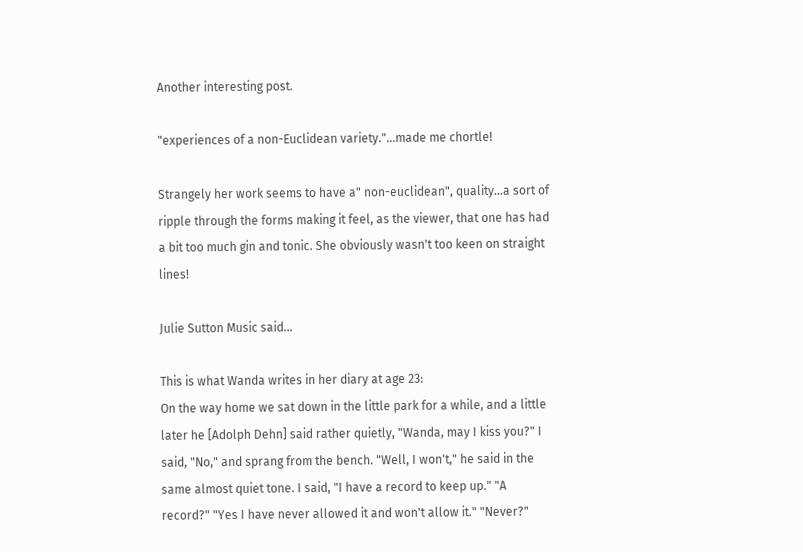Another interesting post.

"experiences of a non-Euclidean variety."...made me chortle!

Strangely her work seems to have a" non-euclidean", quality...a sort of ripple through the forms making it feel, as the viewer, that one has had a bit too much gin and tonic. She obviously wasn't too keen on straight lines!

Julie Sutton Music said...

This is what Wanda writes in her diary at age 23:
On the way home we sat down in the little park for a while, and a little later he [Adolph Dehn] said rather quietly, "Wanda, may I kiss you?" I said, "No," and sprang from the bench. "Well, I won't," he said in the same almost quiet tone. I said, "I have a record to keep up." "A record?" "Yes I have never allowed it and won't allow it." "Never?"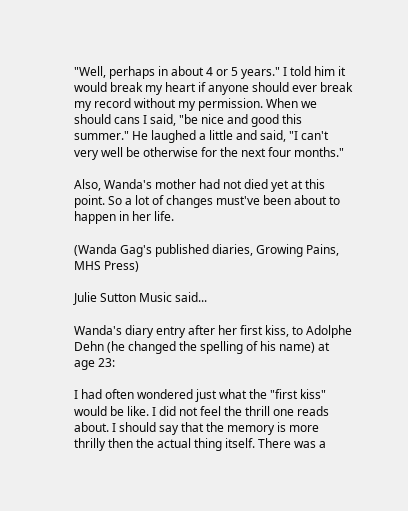"Well, perhaps in about 4 or 5 years." I told him it would break my heart if anyone should ever break my record without my permission. When we should cans I said, "be nice and good this summer." He laughed a little and said, "I can't very well be otherwise for the next four months."

Also, Wanda's mother had not died yet at this point. So a lot of changes must've been about to happen in her life.

(Wanda Gag's published diaries, Growing Pains, MHS Press)

Julie Sutton Music said...

Wanda's diary entry after her first kiss, to Adolphe Dehn (he changed the spelling of his name) at age 23:

I had often wondered just what the "first kiss" would be like. I did not feel the thrill one reads about. I should say that the memory is more thrilly then the actual thing itself. There was a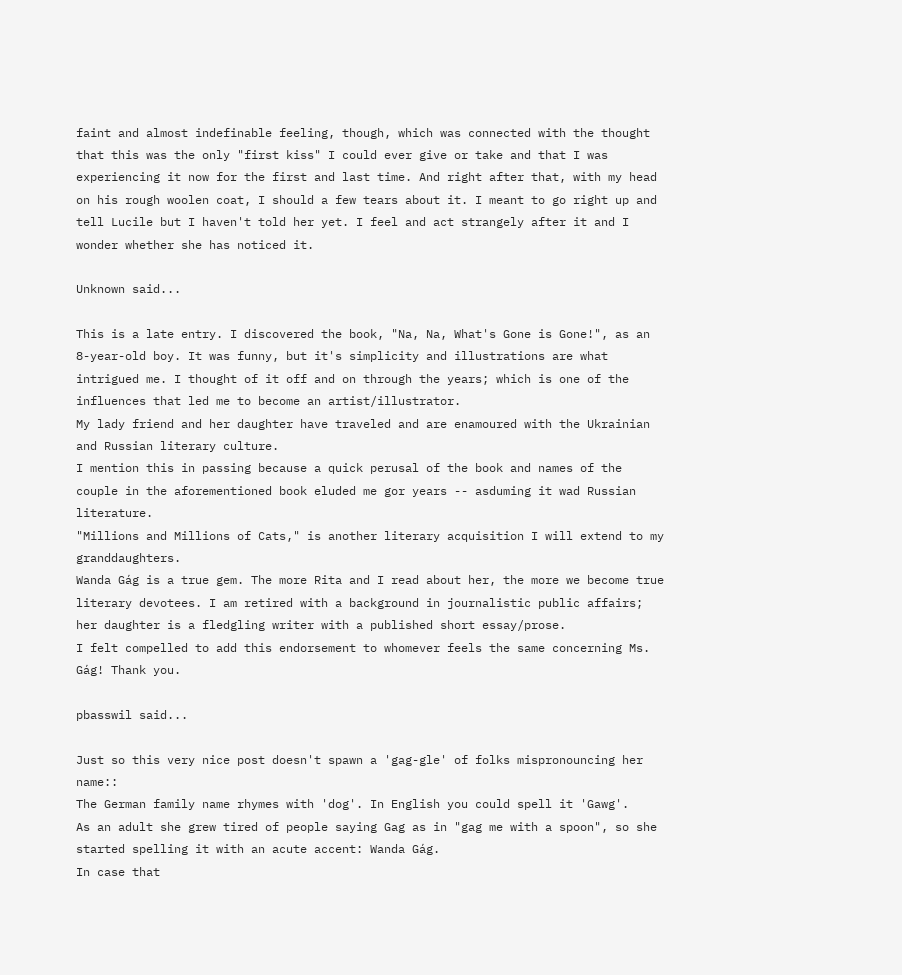faint and almost indefinable feeling, though, which was connected with the thought that this was the only "first kiss" I could ever give or take and that I was experiencing it now for the first and last time. And right after that, with my head on his rough woolen coat, I should a few tears about it. I meant to go right up and tell Lucile but I haven't told her yet. I feel and act strangely after it and I wonder whether she has noticed it.

Unknown said...

This is a late entry. I discovered the book, "Na, Na, What's Gone is Gone!", as an 8-year-old boy. It was funny, but it's simplicity and illustrations are what intrigued me. I thought of it off and on through the years; which is one of the influences that led me to become an artist/illustrator.
My lady friend and her daughter have traveled and are enamoured with the Ukrainian and Russian literary culture.
I mention this in passing because a quick perusal of the book and names of the couple in the aforementioned book eluded me gor years -- asduming it wad Russian literature.
"Millions and Millions of Cats," is another literary acquisition I will extend to my granddaughters.
Wanda Gág is a true gem. The more Rita and I read about her, the more we become true literary devotees. I am retired with a background in journalistic public affairs; her daughter is a fledgling writer with a published short essay/prose.
I felt compelled to add this endorsement to whomever feels the same concerning Ms. Gág! Thank you.

pbasswil said...

Just so this very nice post doesn't spawn a 'gag-gle' of folks mispronouncing her name::
The German family name rhymes with 'dog'. In English you could spell it 'Gawg'.
As an adult she grew tired of people saying Gag as in "gag me with a spoon", so she started spelling it with an acute accent: Wanda Gág.
In case that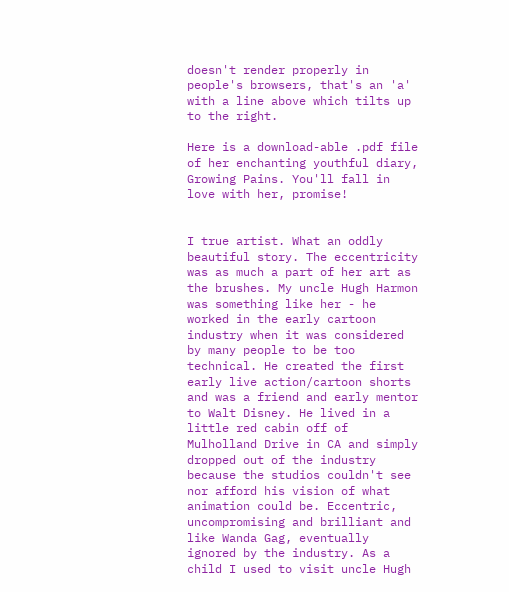doesn't render properly in people's browsers, that's an 'a' with a line above which tilts up to the right.

Here is a download-able .pdf file of her enchanting youthful diary, Growing Pains. You'll fall in love with her, promise!


I true artist. What an oddly beautiful story. The eccentricity was as much a part of her art as the brushes. My uncle Hugh Harmon was something like her - he worked in the early cartoon industry when it was considered by many people to be too technical. He created the first early live action/cartoon shorts and was a friend and early mentor to Walt Disney. He lived in a little red cabin off of Mulholland Drive in CA and simply dropped out of the industry because the studios couldn't see nor afford his vision of what animation could be. Eccentric, uncompromising and brilliant and like Wanda Gag, eventually ignored by the industry. As a child I used to visit uncle Hugh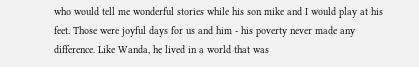who would tell me wonderful stories while his son mike and I would play at his feet. Those were joyful days for us and him - his poverty never made any difference. Like Wanda, he lived in a world that was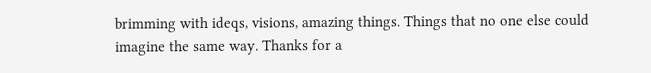brimming with ideqs, visions, amazing things. Things that no one else could imagine the same way. Thanks for a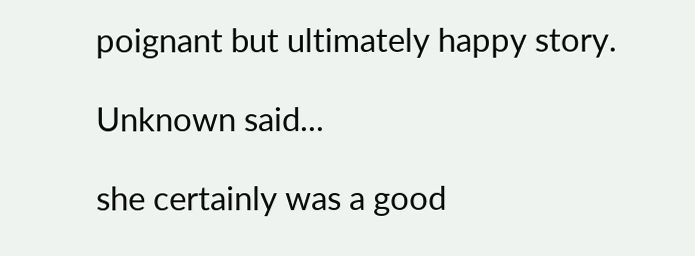poignant but ultimately happy story.

Unknown said...

she certainly was a good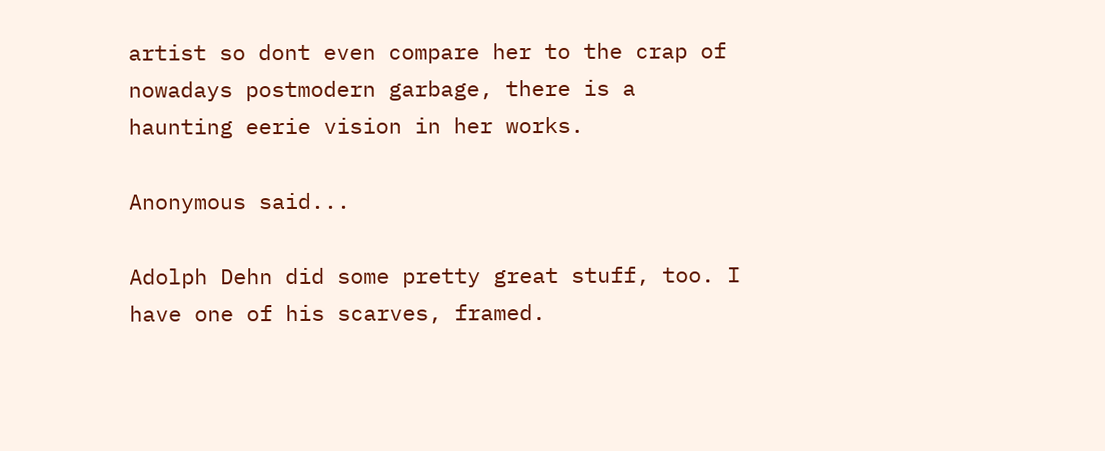artist so dont even compare her to the crap of nowadays postmodern garbage, there is a haunting eerie vision in her works.

Anonymous said...

Adolph Dehn did some pretty great stuff, too. I have one of his scarves, framed.